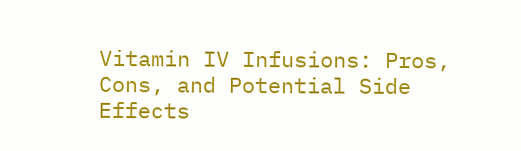Vitamin IV Infusions: Pros, Cons, and Potential Side Effects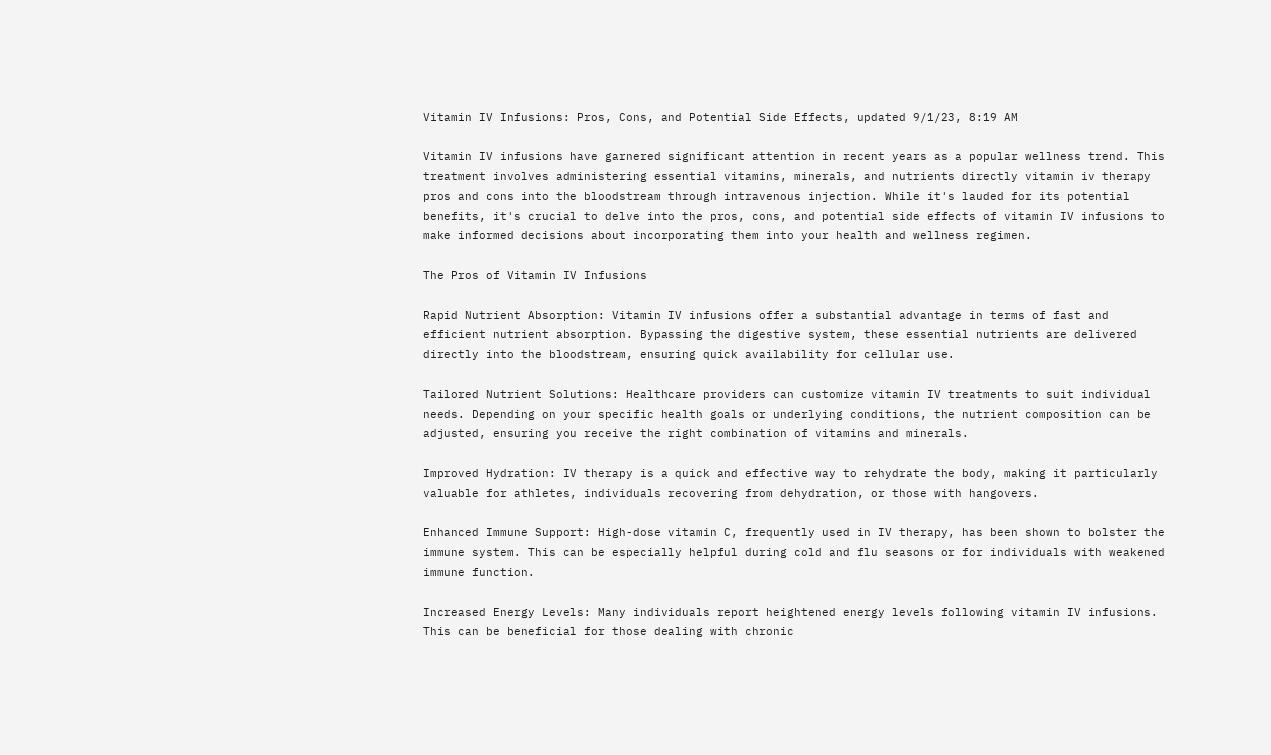Vitamin IV Infusions: Pros, Cons, and Potential Side Effects, updated 9/1/23, 8:19 AM

Vitamin IV infusions have garnered significant attention in recent years as a popular wellness trend. This treatment involves administering essential vitamins, minerals, and nutrients directly vitamin iv therapy pros and cons into the bloodstream through intravenous injection. While it's lauded for its potential benefits, it's crucial to delve into the pros, cons, and potential side effects of vitamin IV infusions to make informed decisions about incorporating them into your health and wellness regimen.

The Pros of Vitamin IV Infusions

Rapid Nutrient Absorption: Vitamin IV infusions offer a substantial advantage in terms of fast and efficient nutrient absorption. Bypassing the digestive system, these essential nutrients are delivered directly into the bloodstream, ensuring quick availability for cellular use.

Tailored Nutrient Solutions: Healthcare providers can customize vitamin IV treatments to suit individual needs. Depending on your specific health goals or underlying conditions, the nutrient composition can be adjusted, ensuring you receive the right combination of vitamins and minerals.

Improved Hydration: IV therapy is a quick and effective way to rehydrate the body, making it particularly valuable for athletes, individuals recovering from dehydration, or those with hangovers.

Enhanced Immune Support: High-dose vitamin C, frequently used in IV therapy, has been shown to bolster the immune system. This can be especially helpful during cold and flu seasons or for individuals with weakened immune function.

Increased Energy Levels: Many individuals report heightened energy levels following vitamin IV infusions. This can be beneficial for those dealing with chronic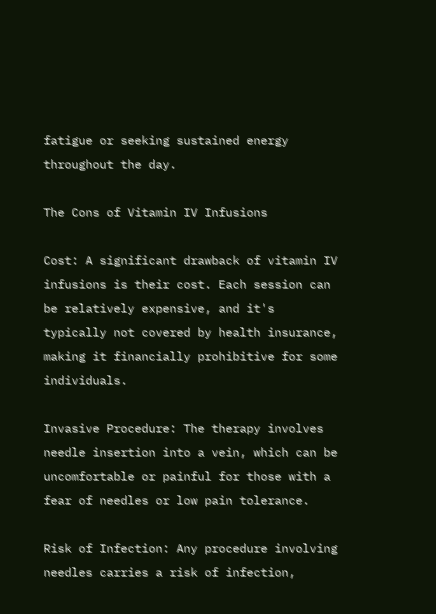fatigue or seeking sustained energy throughout the day.

The Cons of Vitamin IV Infusions

Cost: A significant drawback of vitamin IV infusions is their cost. Each session can be relatively expensive, and it's typically not covered by health insurance, making it financially prohibitive for some individuals.

Invasive Procedure: The therapy involves needle insertion into a vein, which can be uncomfortable or painful for those with a fear of needles or low pain tolerance.

Risk of Infection: Any procedure involving needles carries a risk of infection,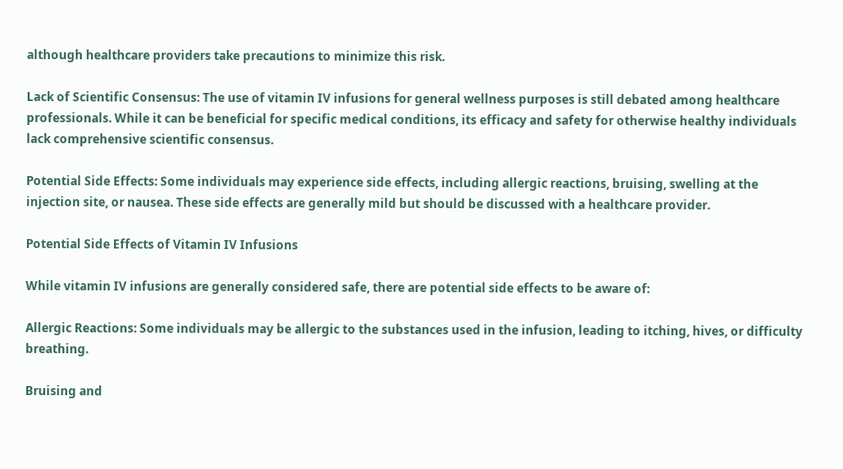although healthcare providers take precautions to minimize this risk.

Lack of Scientific Consensus: The use of vitamin IV infusions for general wellness purposes is still debated among healthcare professionals. While it can be beneficial for specific medical conditions, its efficacy and safety for otherwise healthy individuals lack comprehensive scientific consensus.

Potential Side Effects: Some individuals may experience side effects, including allergic reactions, bruising, swelling at the injection site, or nausea. These side effects are generally mild but should be discussed with a healthcare provider.

Potential Side Effects of Vitamin IV Infusions

While vitamin IV infusions are generally considered safe, there are potential side effects to be aware of:

Allergic Reactions: Some individuals may be allergic to the substances used in the infusion, leading to itching, hives, or difficulty breathing.

Bruising and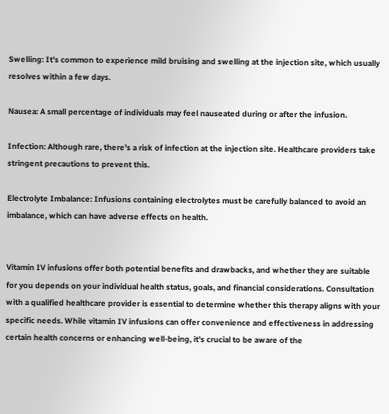Swelling: It's common to experience mild bruising and swelling at the injection site, which usually resolves within a few days.

Nausea: A small percentage of individuals may feel nauseated during or after the infusion.

Infection: Although rare, there's a risk of infection at the injection site. Healthcare providers take stringent precautions to prevent this.

Electrolyte Imbalance: Infusions containing electrolytes must be carefully balanced to avoid an imbalance, which can have adverse effects on health.


Vitamin IV infusions offer both potential benefits and drawbacks, and whether they are suitable for you depends on your individual health status, goals, and financial considerations. Consultation with a qualified healthcare provider is essential to determine whether this therapy aligns with your specific needs. While vitamin IV infusions can offer convenience and effectiveness in addressing certain health concerns or enhancing well-being, it's crucial to be aware of the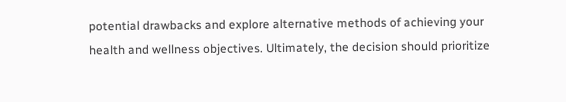potential drawbacks and explore alternative methods of achieving your health and wellness objectives. Ultimately, the decision should prioritize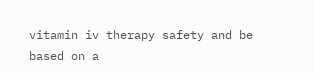vitamin iv therapy safety and be based on a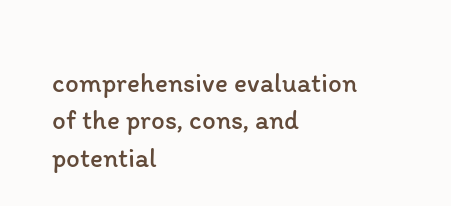comprehensive evaluation of the pros, cons, and potential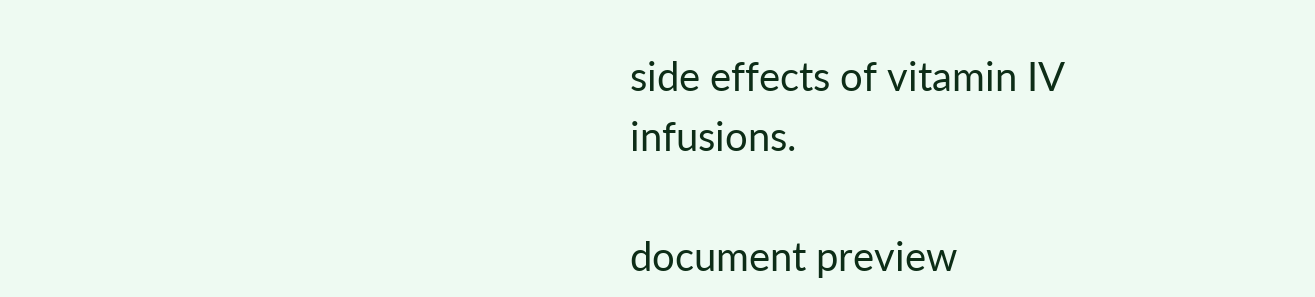side effects of vitamin IV infusions.

document preview